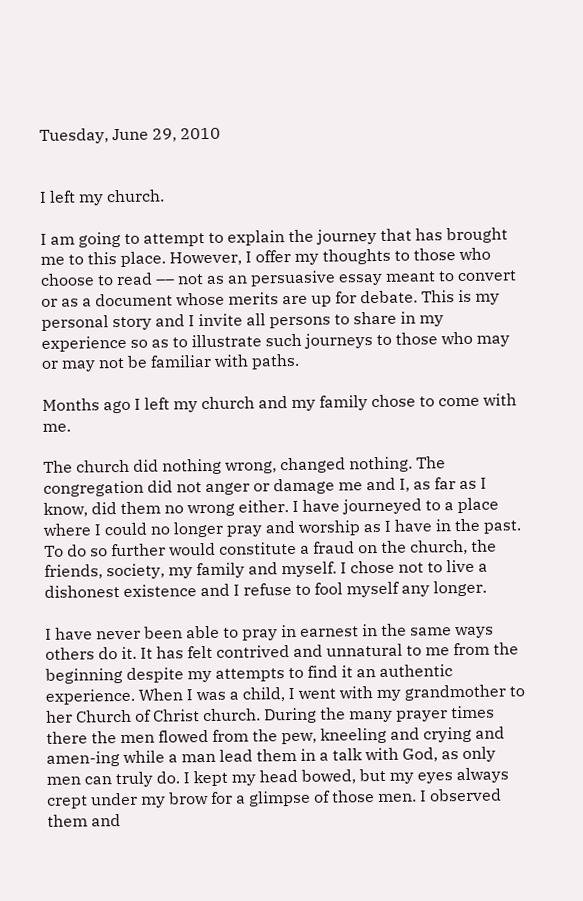Tuesday, June 29, 2010


I left my church.

I am going to attempt to explain the journey that has brought me to this place. However, I offer my thoughts to those who choose to read –– not as an persuasive essay meant to convert or as a document whose merits are up for debate. This is my personal story and I invite all persons to share in my experience so as to illustrate such journeys to those who may or may not be familiar with paths.

Months ago I left my church and my family chose to come with me.

The church did nothing wrong, changed nothing. The congregation did not anger or damage me and I, as far as I know, did them no wrong either. I have journeyed to a place where I could no longer pray and worship as I have in the past. To do so further would constitute a fraud on the church, the friends, society, my family and myself. I chose not to live a dishonest existence and I refuse to fool myself any longer.

I have never been able to pray in earnest in the same ways others do it. It has felt contrived and unnatural to me from the beginning despite my attempts to find it an authentic experience. When I was a child, I went with my grandmother to her Church of Christ church. During the many prayer times there the men flowed from the pew, kneeling and crying and amen-ing while a man lead them in a talk with God, as only men can truly do. I kept my head bowed, but my eyes always crept under my brow for a glimpse of those men. I observed them and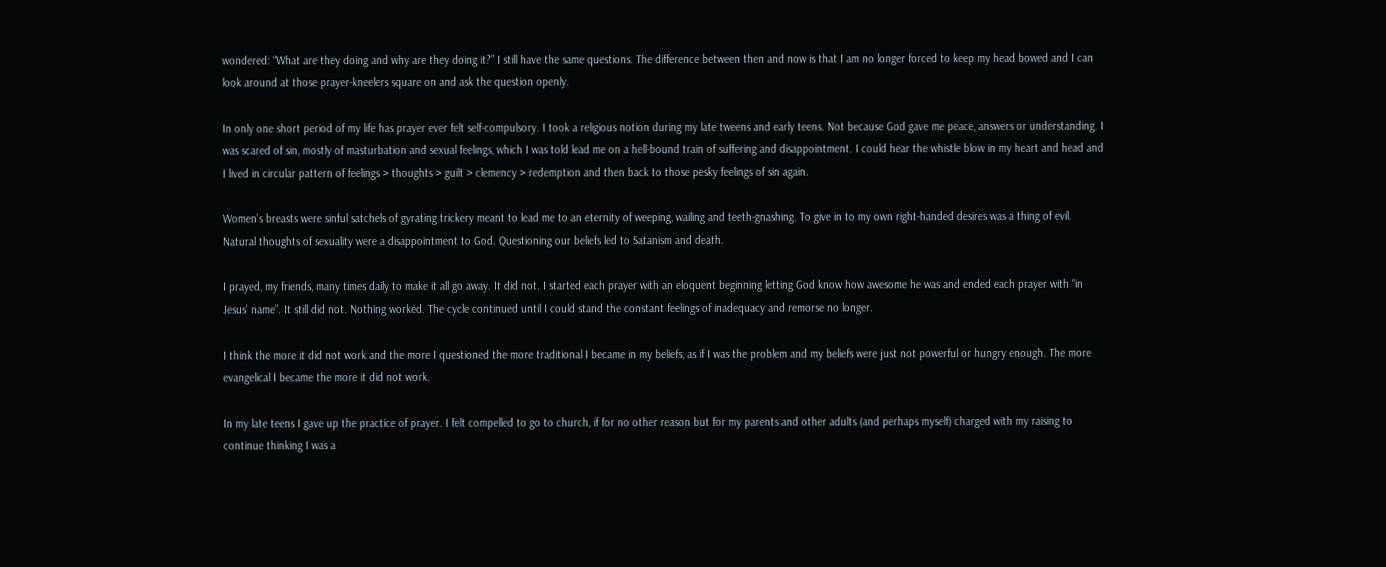wondered: “What are they doing and why are they doing it?” I still have the same questions. The difference between then and now is that I am no longer forced to keep my head bowed and I can look around at those prayer-kneelers square on and ask the question openly.

In only one short period of my life has prayer ever felt self-compulsory. I took a religious notion during my late tweens and early teens. Not because God gave me peace, answers or understanding. I was scared of sin, mostly of masturbation and sexual feelings, which I was told lead me on a hell-bound train of suffering and disappointment. I could hear the whistle blow in my heart and head and I lived in circular pattern of feelings > thoughts > guilt > clemency > redemption and then back to those pesky feelings of sin again.

Women’s breasts were sinful satchels of gyrating trickery meant to lead me to an eternity of weeping, wailing and teeth-gnashing. To give in to my own right-handed desires was a thing of evil. Natural thoughts of sexuality were a disappointment to God. Questioning our beliefs led to Satanism and death.

I prayed, my friends, many times daily to make it all go away. It did not. I started each prayer with an eloquent beginning letting God know how awesome he was and ended each prayer with “in Jesus’ name”. It still did not. Nothing worked. The cycle continued until I could stand the constant feelings of inadequacy and remorse no longer.

I think the more it did not work and the more I questioned the more traditional I became in my beliefs, as if I was the problem and my beliefs were just not powerful or hungry enough. The more evangelical I became the more it did not work.

In my late teens I gave up the practice of prayer. I felt compelled to go to church, if for no other reason but for my parents and other adults (and perhaps myself) charged with my raising to continue thinking I was a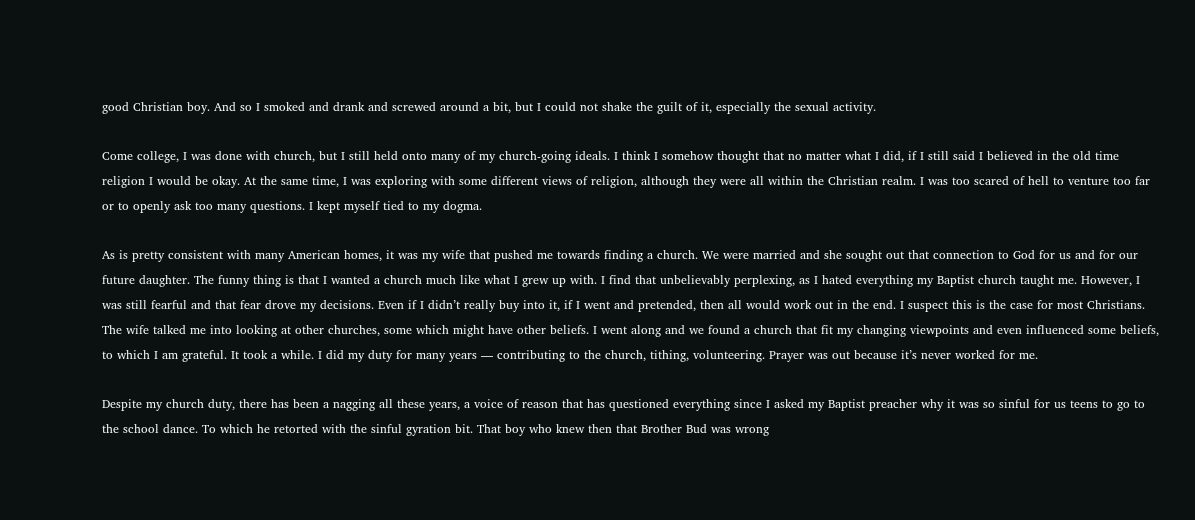good Christian boy. And so I smoked and drank and screwed around a bit, but I could not shake the guilt of it, especially the sexual activity.

Come college, I was done with church, but I still held onto many of my church-going ideals. I think I somehow thought that no matter what I did, if I still said I believed in the old time religion I would be okay. At the same time, I was exploring with some different views of religion, although they were all within the Christian realm. I was too scared of hell to venture too far or to openly ask too many questions. I kept myself tied to my dogma.

As is pretty consistent with many American homes, it was my wife that pushed me towards finding a church. We were married and she sought out that connection to God for us and for our future daughter. The funny thing is that I wanted a church much like what I grew up with. I find that unbelievably perplexing, as I hated everything my Baptist church taught me. However, I was still fearful and that fear drove my decisions. Even if I didn’t really buy into it, if I went and pretended, then all would work out in the end. I suspect this is the case for most Christians. The wife talked me into looking at other churches, some which might have other beliefs. I went along and we found a church that fit my changing viewpoints and even influenced some beliefs, to which I am grateful. It took a while. I did my duty for many years –– contributing to the church, tithing, volunteering. Prayer was out because it’s never worked for me.

Despite my church duty, there has been a nagging all these years, a voice of reason that has questioned everything since I asked my Baptist preacher why it was so sinful for us teens to go to the school dance. To which he retorted with the sinful gyration bit. That boy who knew then that Brother Bud was wrong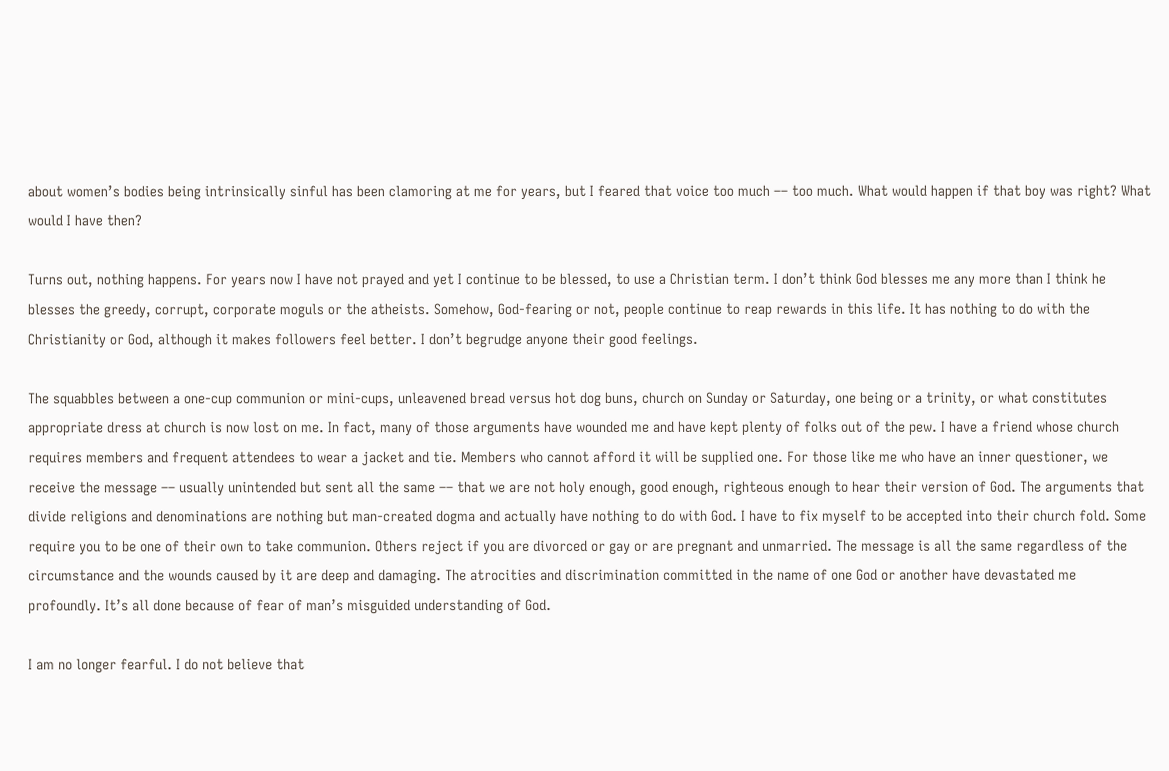about women’s bodies being intrinsically sinful has been clamoring at me for years, but I feared that voice too much –– too much. What would happen if that boy was right? What would I have then?

Turns out, nothing happens. For years now I have not prayed and yet I continue to be blessed, to use a Christian term. I don’t think God blesses me any more than I think he blesses the greedy, corrupt, corporate moguls or the atheists. Somehow, God-fearing or not, people continue to reap rewards in this life. It has nothing to do with the Christianity or God, although it makes followers feel better. I don’t begrudge anyone their good feelings.

The squabbles between a one-cup communion or mini-cups, unleavened bread versus hot dog buns, church on Sunday or Saturday, one being or a trinity, or what constitutes appropriate dress at church is now lost on me. In fact, many of those arguments have wounded me and have kept plenty of folks out of the pew. I have a friend whose church requires members and frequent attendees to wear a jacket and tie. Members who cannot afford it will be supplied one. For those like me who have an inner questioner, we receive the message –– usually unintended but sent all the same –– that we are not holy enough, good enough, righteous enough to hear their version of God. The arguments that divide religions and denominations are nothing but man-created dogma and actually have nothing to do with God. I have to fix myself to be accepted into their church fold. Some require you to be one of their own to take communion. Others reject if you are divorced or gay or are pregnant and unmarried. The message is all the same regardless of the circumstance and the wounds caused by it are deep and damaging. The atrocities and discrimination committed in the name of one God or another have devastated me profoundly. It’s all done because of fear of man’s misguided understanding of God.

I am no longer fearful. I do not believe that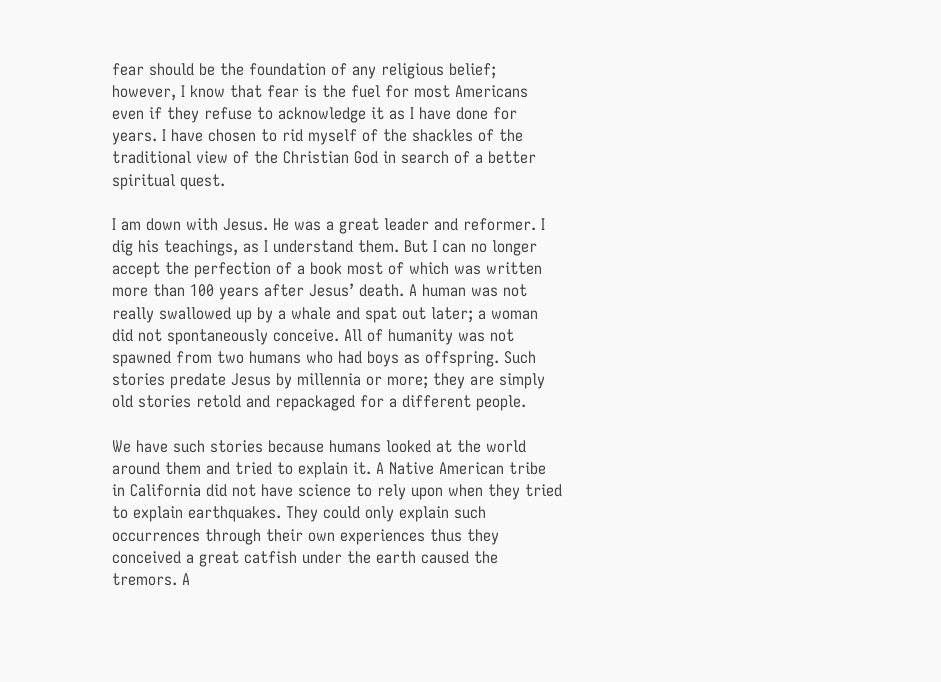fear should be the foundation of any religious belief; however, I know that fear is the fuel for most Americans even if they refuse to acknowledge it as I have done for years. I have chosen to rid myself of the shackles of the traditional view of the Christian God in search of a better spiritual quest.

I am down with Jesus. He was a great leader and reformer. I dig his teachings, as I understand them. But I can no longer accept the perfection of a book most of which was written more than 100 years after Jesus’ death. A human was not really swallowed up by a whale and spat out later; a woman did not spontaneously conceive. All of humanity was not spawned from two humans who had boys as offspring. Such stories predate Jesus by millennia or more; they are simply old stories retold and repackaged for a different people.

We have such stories because humans looked at the world around them and tried to explain it. A Native American tribe in California did not have science to rely upon when they tried to explain earthquakes. They could only explain such occurrences through their own experiences thus they conceived a great catfish under the earth caused the tremors. A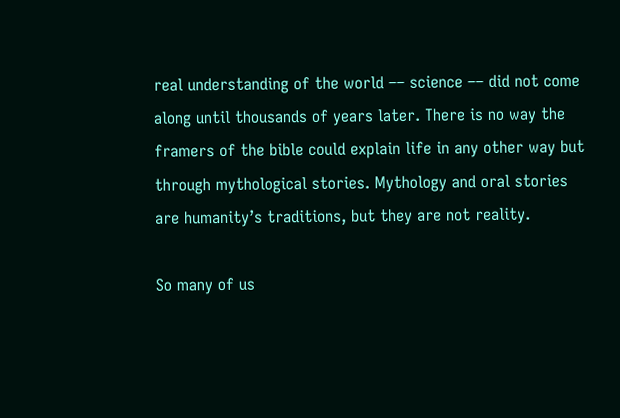real understanding of the world –– science –– did not come along until thousands of years later. There is no way the framers of the bible could explain life in any other way but through mythological stories. Mythology and oral stories are humanity’s traditions, but they are not reality.

So many of us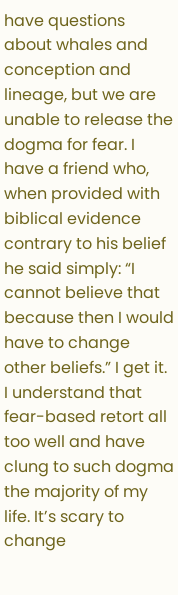have questions about whales and conception and lineage, but we are unable to release the dogma for fear. I have a friend who, when provided with biblical evidence contrary to his belief he said simply: “I cannot believe that because then I would have to change other beliefs.” I get it. I understand that fear-based retort all too well and have clung to such dogma the majority of my life. It’s scary to change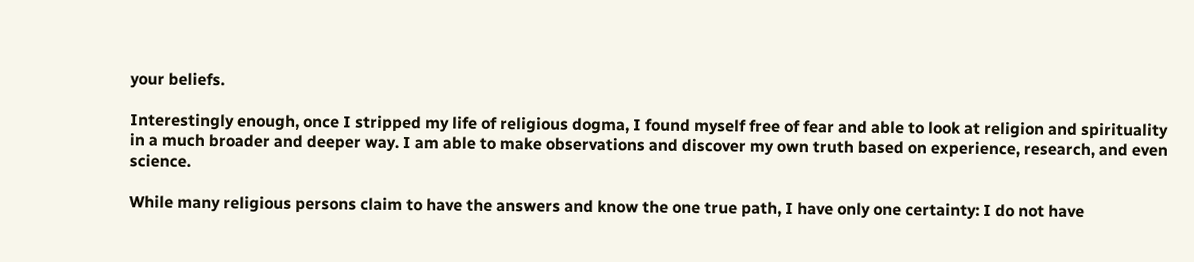your beliefs.

Interestingly enough, once I stripped my life of religious dogma, I found myself free of fear and able to look at religion and spirituality in a much broader and deeper way. I am able to make observations and discover my own truth based on experience, research, and even science.

While many religious persons claim to have the answers and know the one true path, I have only one certainty: I do not have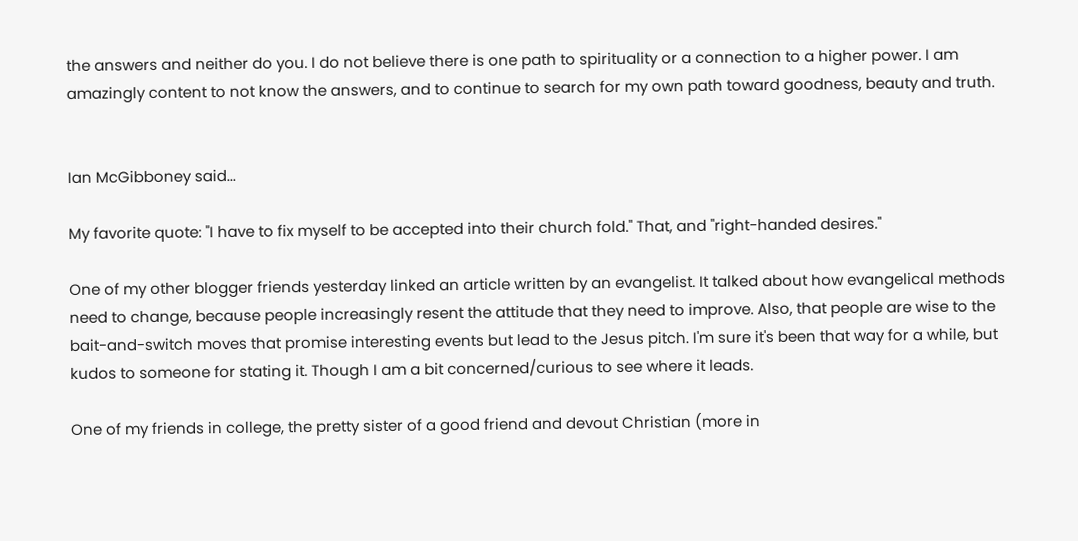the answers and neither do you. I do not believe there is one path to spirituality or a connection to a higher power. I am amazingly content to not know the answers, and to continue to search for my own path toward goodness, beauty and truth.


Ian McGibboney said...

My favorite quote: "I have to fix myself to be accepted into their church fold." That, and "right-handed desires."

One of my other blogger friends yesterday linked an article written by an evangelist. It talked about how evangelical methods need to change, because people increasingly resent the attitude that they need to improve. Also, that people are wise to the bait-and-switch moves that promise interesting events but lead to the Jesus pitch. I'm sure it's been that way for a while, but kudos to someone for stating it. Though I am a bit concerned/curious to see where it leads.

One of my friends in college, the pretty sister of a good friend and devout Christian (more in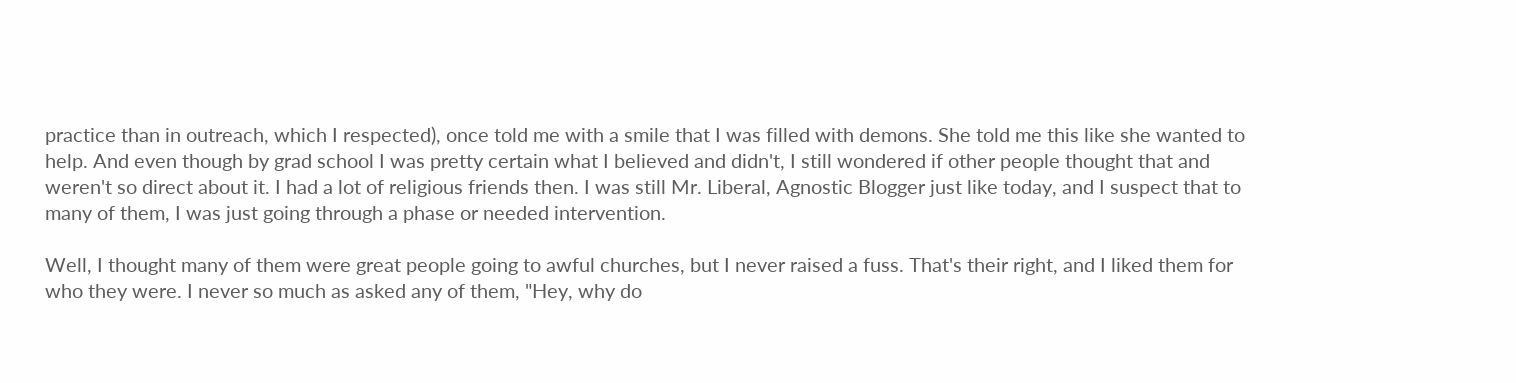practice than in outreach, which I respected), once told me with a smile that I was filled with demons. She told me this like she wanted to help. And even though by grad school I was pretty certain what I believed and didn't, I still wondered if other people thought that and weren't so direct about it. I had a lot of religious friends then. I was still Mr. Liberal, Agnostic Blogger just like today, and I suspect that to many of them, I was just going through a phase or needed intervention.

Well, I thought many of them were great people going to awful churches, but I never raised a fuss. That's their right, and I liked them for who they were. I never so much as asked any of them, "Hey, why do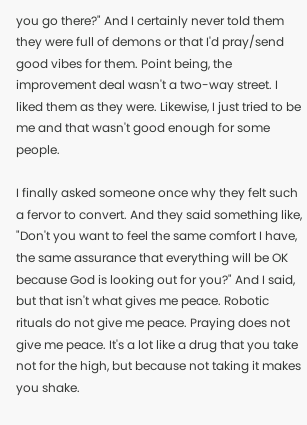you go there?" And I certainly never told them they were full of demons or that I'd pray/send good vibes for them. Point being, the improvement deal wasn't a two-way street. I liked them as they were. Likewise, I just tried to be me and that wasn't good enough for some people.

I finally asked someone once why they felt such a fervor to convert. And they said something like, "Don't you want to feel the same comfort I have, the same assurance that everything will be OK because God is looking out for you?" And I said, but that isn't what gives me peace. Robotic rituals do not give me peace. Praying does not give me peace. It's a lot like a drug that you take not for the high, but because not taking it makes you shake.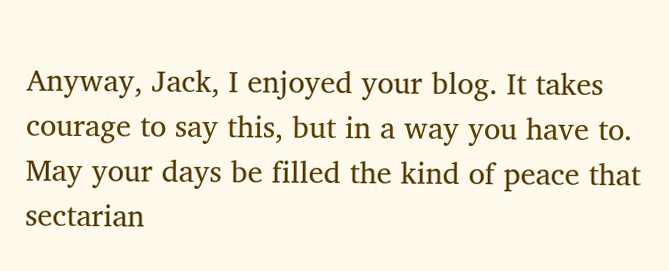Anyway, Jack, I enjoyed your blog. It takes courage to say this, but in a way you have to. May your days be filled the kind of peace that sectarian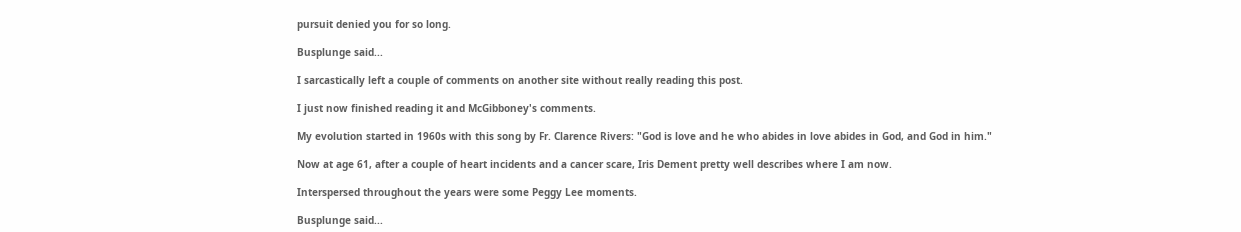pursuit denied you for so long.

Busplunge said...

I sarcastically left a couple of comments on another site without really reading this post.

I just now finished reading it and McGibboney's comments.

My evolution started in 1960s with this song by Fr. Clarence Rivers: "God is love and he who abides in love abides in God, and God in him."

Now at age 61, after a couple of heart incidents and a cancer scare, Iris Dement pretty well describes where I am now.

Interspersed throughout the years were some Peggy Lee moments.

Busplunge said...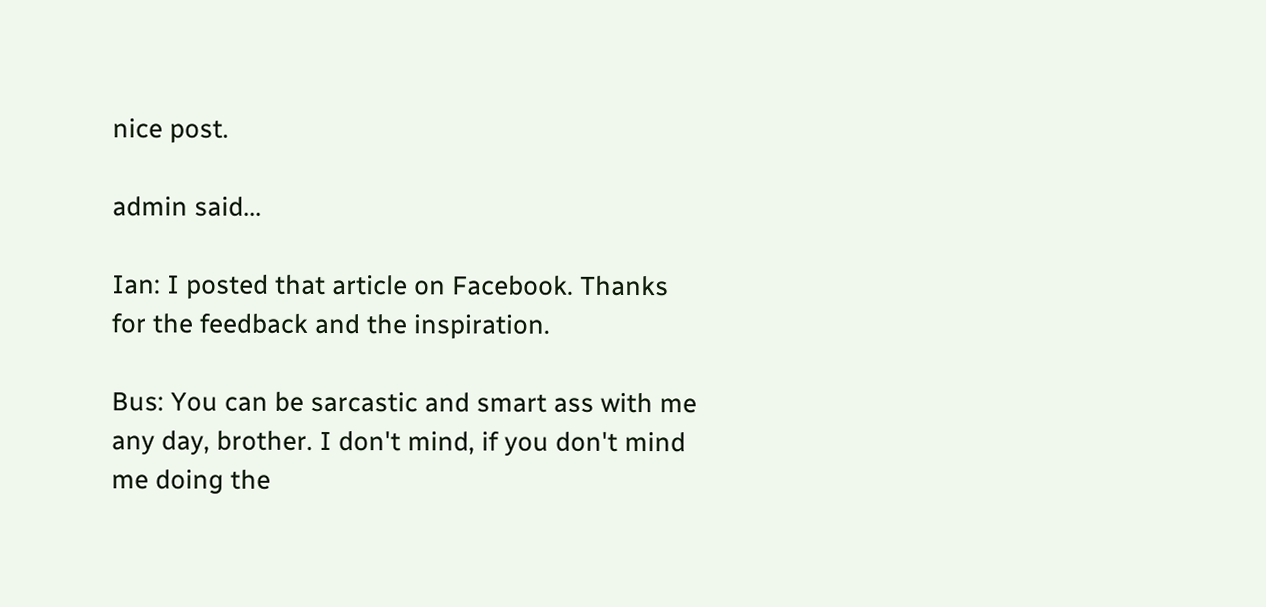nice post.

admin said...

Ian: I posted that article on Facebook. Thanks for the feedback and the inspiration.

Bus: You can be sarcastic and smart ass with me any day, brother. I don't mind, if you don't mind me doing the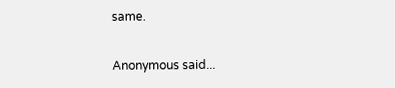same.

Anonymous said...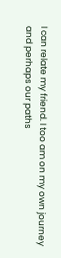I can relate my friend. I too am on my own journey and perhaps our paths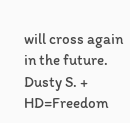will cross again in the future. Dusty S. + HD=Freedom